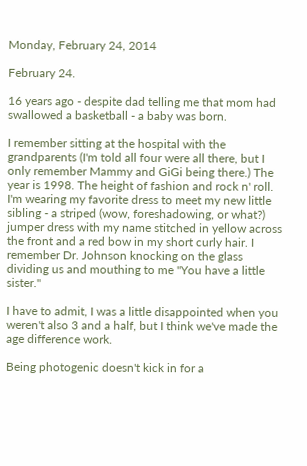Monday, February 24, 2014

February 24.

16 years ago - despite dad telling me that mom had swallowed a basketball - a baby was born.

I remember sitting at the hospital with the grandparents (I'm told all four were all there, but I only remember Mammy and GiGi being there.) The year is 1998. The height of fashion and rock n' roll. I'm wearing my favorite dress to meet my new little sibling - a striped (wow, foreshadowing, or what?) jumper dress with my name stitched in yellow across the front and a red bow in my short curly hair. I remember Dr. Johnson knocking on the glass dividing us and mouthing to me "You have a little sister."

I have to admit, I was a little disappointed when you weren't also 3 and a half, but I think we've made the age difference work.

Being photogenic doesn't kick in for a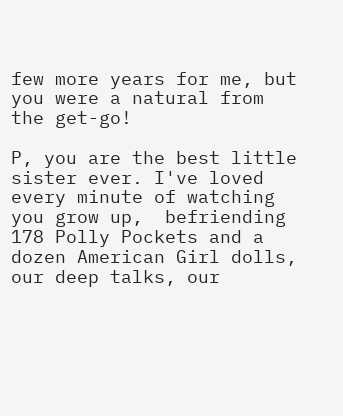few more years for me, but you were a natural from the get-go!

P, you are the best little sister ever. I've loved every minute of watching you grow up,  befriending 178 Polly Pockets and a dozen American Girl dolls, our deep talks, our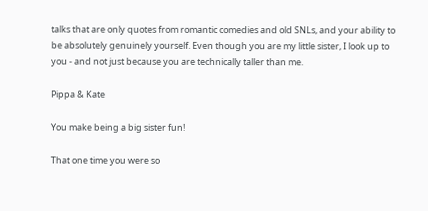talks that are only quotes from romantic comedies and old SNLs, and your ability to be absolutely genuinely yourself. Even though you are my little sister, I look up to you - and not just because you are technically taller than me.

Pippa & Kate

You make being a big sister fun!

That one time you were so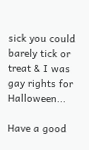sick you could barely tick or treat & I was gay rights for Halloween...

Have a good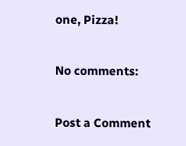one, Pizza!

No comments:

Post a Comment